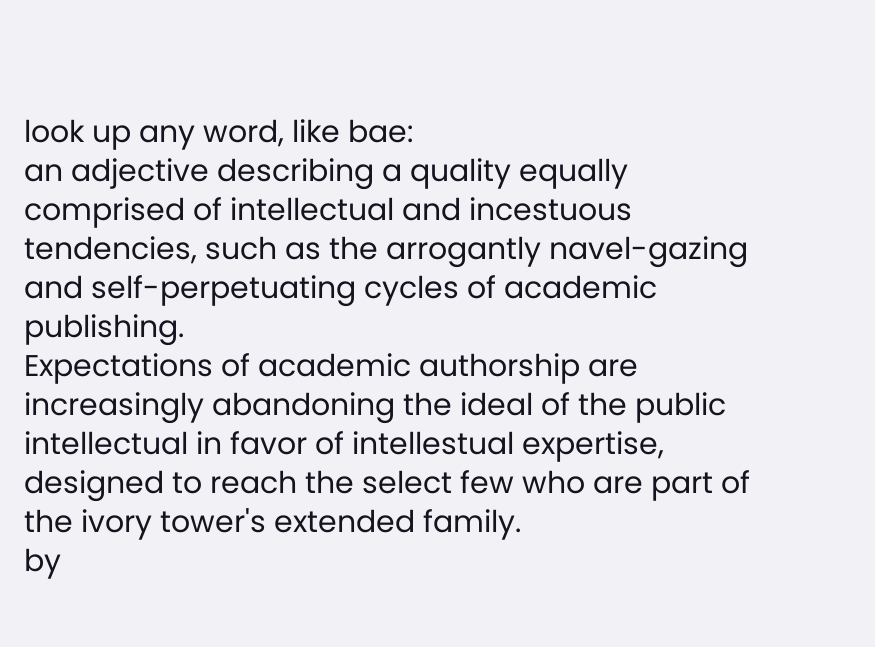look up any word, like bae:
an adjective describing a quality equally comprised of intellectual and incestuous tendencies, such as the arrogantly navel-gazing and self-perpetuating cycles of academic publishing.
Expectations of academic authorship are increasingly abandoning the ideal of the public intellectual in favor of intellestual expertise, designed to reach the select few who are part of the ivory tower's extended family.
by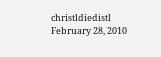christldiedistl February 28, 2010